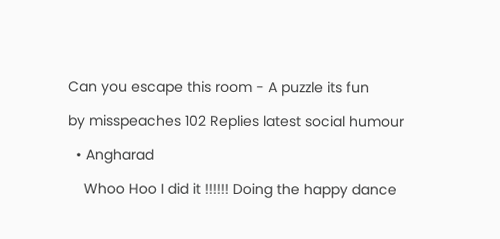Can you escape this room - A puzzle its fun

by misspeaches 102 Replies latest social humour

  • Angharad

    Whoo Hoo I did it !!!!!! Doing the happy dance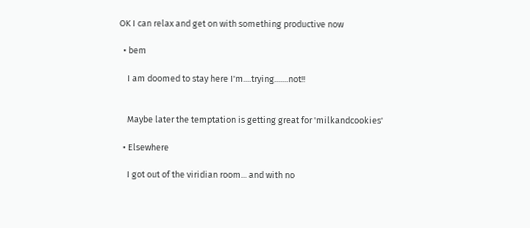OK I can relax and get on with something productive now

  • bem

    I am doomed to stay here I'm....trying.......not!!


    Maybe later the temptation is getting great for 'milkandcookies'

  • Elsewhere

    I got out of the viridian room... and with no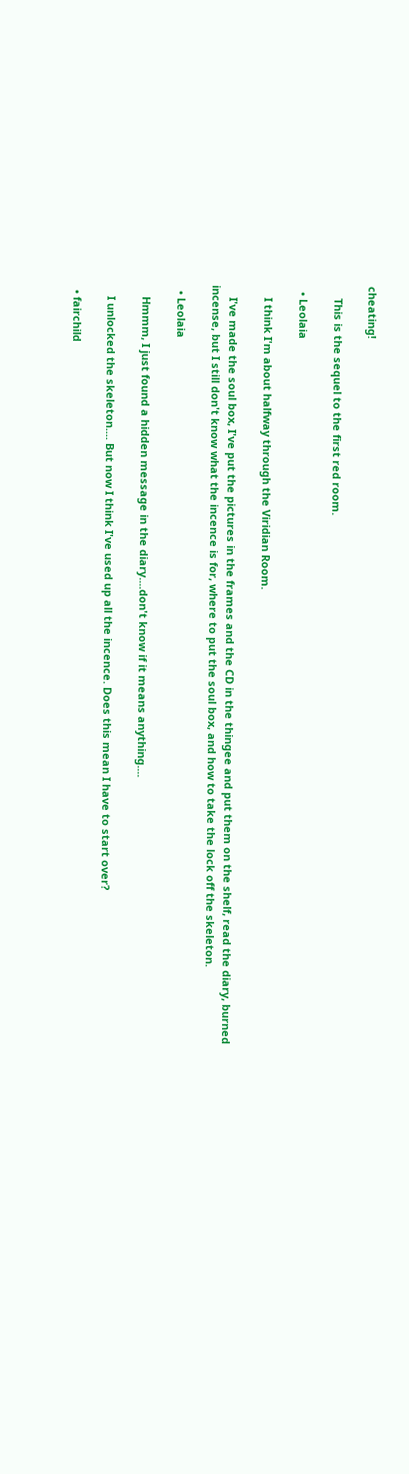cheating!

    This is the sequel to the first red room.

  • Leolaia

    I think I'm about halfway through the Viridian Room.

    I've made the soul box, I've put the pictures in the frames and the CD in the thingee and put them on the shelf, read the diary, burned incense, but I still don't know what the incence is for, where to put the soul box, and how to take the lock off the skeleton.

  • Leolaia

    Hmmm, I just found a hidden message in the diary....don't know if it means anything....

    I unlocked the skeleton.... But now I think I've used up all the incence. Does this mean I have to start over?

  • fairchild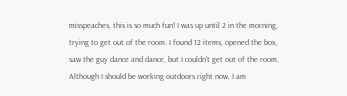misspeaches, this is so much fun! I was up until 2 in the morning, trying to get out of the room. I found 12 items, opened the box, saw the guy dance and dance, but I couldn't get out of the room. Although I should be working outdoors right now, I am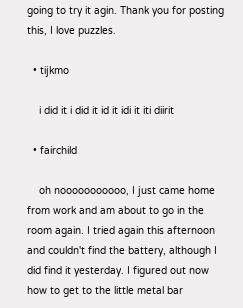going to try it agin. Thank you for posting this, I love puzzles.

  • tijkmo

    i did it i did it id it idi it iti diirit

  • fairchild

    oh nooooooooooo, I just came home from work and am about to go in the room again. I tried again this afternoon and couldn't find the battery, although I did find it yesterday. I figured out now how to get to the little metal bar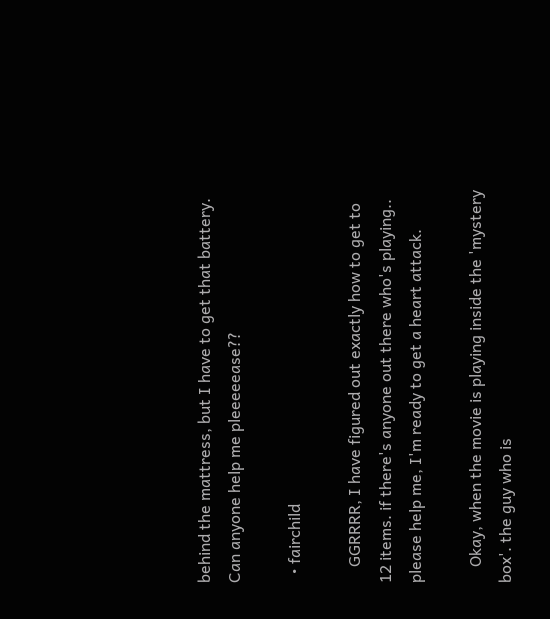behind the mattress, but I have to get that battery. Can anyone help me pleeeeease??

  • fairchild

    GGRRRR, I have figured out exactly how to get to 12 items. if there's anyone out there who's playing.. please help me, I'm ready to get a heart attack.

    Okay, when the movie is playing inside the 'mystery box'. the guy who is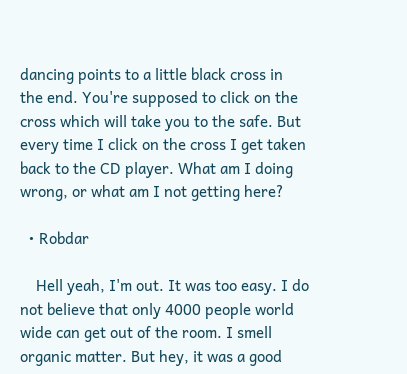dancing points to a little black cross in the end. You're supposed to click on the cross which will take you to the safe. But every time I click on the cross I get taken back to the CD player. What am I doing wrong, or what am I not getting here?

  • Robdar

    Hell yeah, I'm out. It was too easy. I do not believe that only 4000 people world wide can get out of the room. I smell organic matter. But hey, it was a good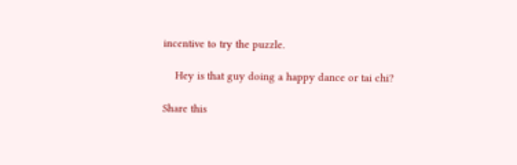incentive to try the puzzle.

    Hey is that guy doing a happy dance or tai chi?

Share this